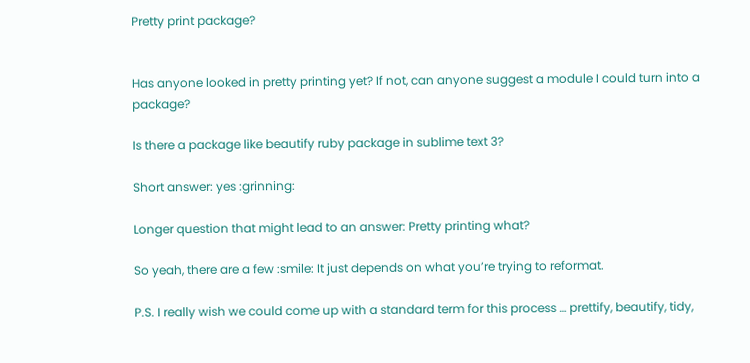Pretty print package?


Has anyone looked in pretty printing yet? If not, can anyone suggest a module I could turn into a package?

Is there a package like beautify ruby package in sublime text 3?

Short answer: yes :grinning:

Longer question that might lead to an answer: Pretty printing what?

So yeah, there are a few :smile: It just depends on what you’re trying to reformat.

P.S. I really wish we could come up with a standard term for this process … prettify, beautify, tidy,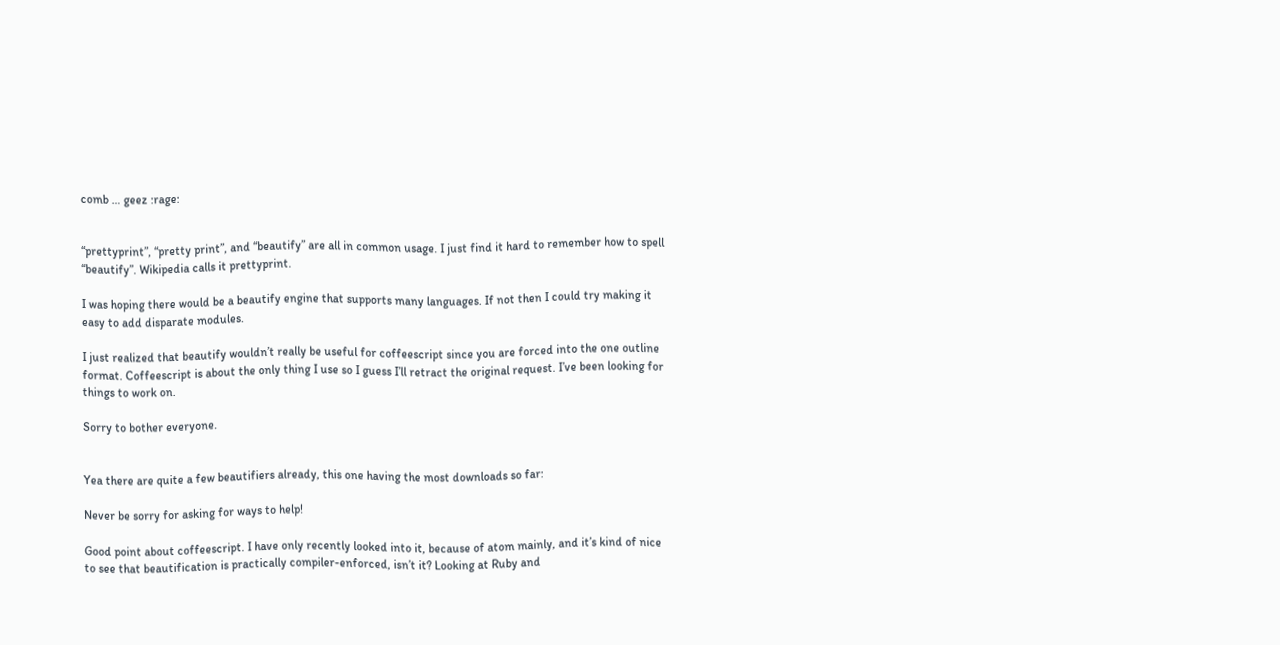comb … geez :rage:


“prettyprint”, “pretty print”, and “beautify” are all in common usage. I just find it hard to remember how to spell “beautify”. Wikipedia calls it prettyprint.

I was hoping there would be a beautify engine that supports many languages. If not then I could try making it easy to add disparate modules.

I just realized that beautify wouldn’t really be useful for coffeescript since you are forced into the one outline format. Coffeescript is about the only thing I use so I guess I’ll retract the original request. I’ve been looking for things to work on.

Sorry to bother everyone.


Yea there are quite a few beautifiers already, this one having the most downloads so far:

Never be sorry for asking for ways to help!

Good point about coffeescript. I have only recently looked into it, because of atom mainly, and it’s kind of nice to see that beautification is practically compiler-enforced, isn’t it? Looking at Ruby and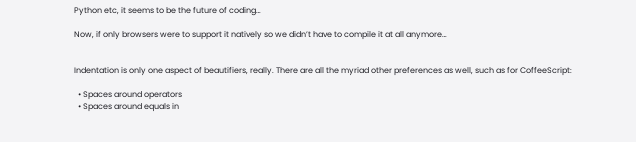Python etc, it seems to be the future of coding…

Now, if only browsers were to support it natively so we didn’t have to compile it at all anymore…


Indentation is only one aspect of beautifiers, really. There are all the myriad other preferences as well, such as for CoffeeScript:

  • Spaces around operators
  • Spaces around equals in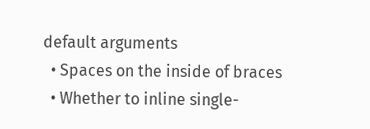default arguments
  • Spaces on the inside of braces
  • Whether to inline single-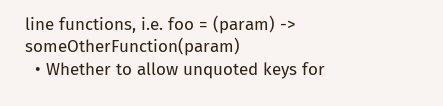line functions, i.e. foo = (param) -> someOtherFunction(param)
  • Whether to allow unquoted keys for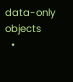data-only objects
  •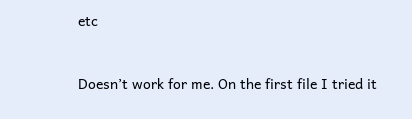etc


Doesn’t work for me. On the first file I tried it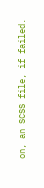on, an SCSS file, if failed.